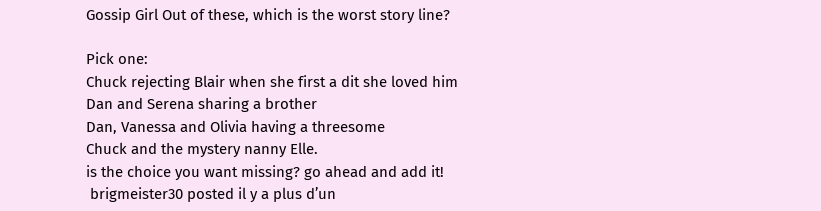Gossip Girl Out of these, which is the worst story line?

Pick one:
Chuck rejecting Blair when she first a dit she loved him
Dan and Serena sharing a brother
Dan, Vanessa and Olivia having a threesome
Chuck and the mystery nanny Elle.
is the choice you want missing? go ahead and add it!
 brigmeister30 posted il y a plus d’un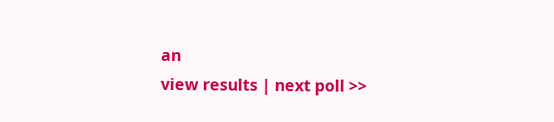an
view results | next poll >>